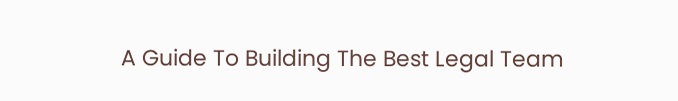A Guide To Building The Best Legal Team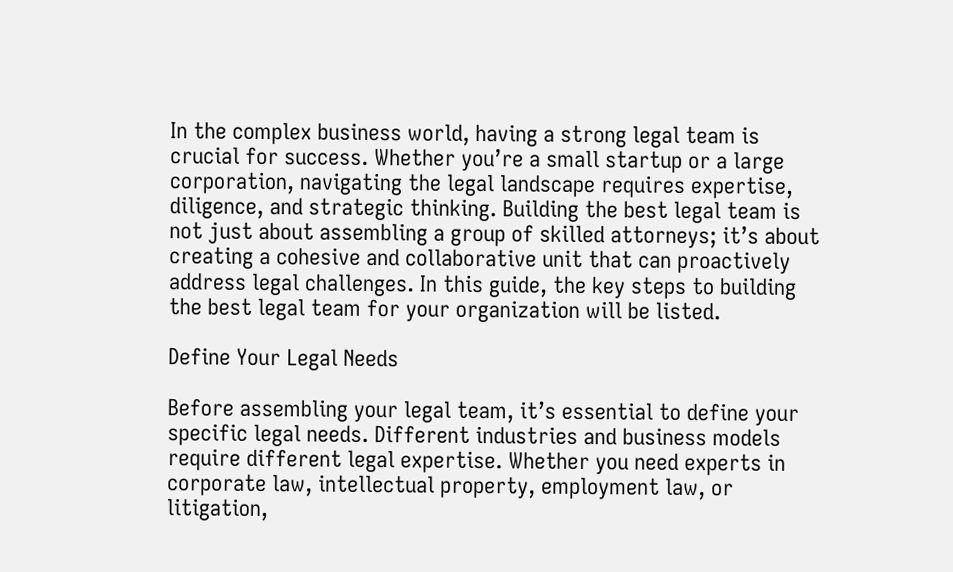In the complex business world, having a strong legal team is crucial for success. Whether you’re a small startup or a large corporation, navigating the legal landscape requires expertise, diligence, and strategic thinking. Building the best legal team is not just about assembling a group of skilled attorneys; it’s about creating a cohesive and collaborative unit that can proactively address legal challenges. In this guide, the key steps to building the best legal team for your organization will be listed.

Define Your Legal Needs

Before assembling your legal team, it’s essential to define your specific legal needs. Different industries and business models require different legal expertise. Whether you need experts in corporate law, intellectual property, employment law, or litigation,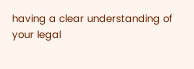having a clear understanding of your legal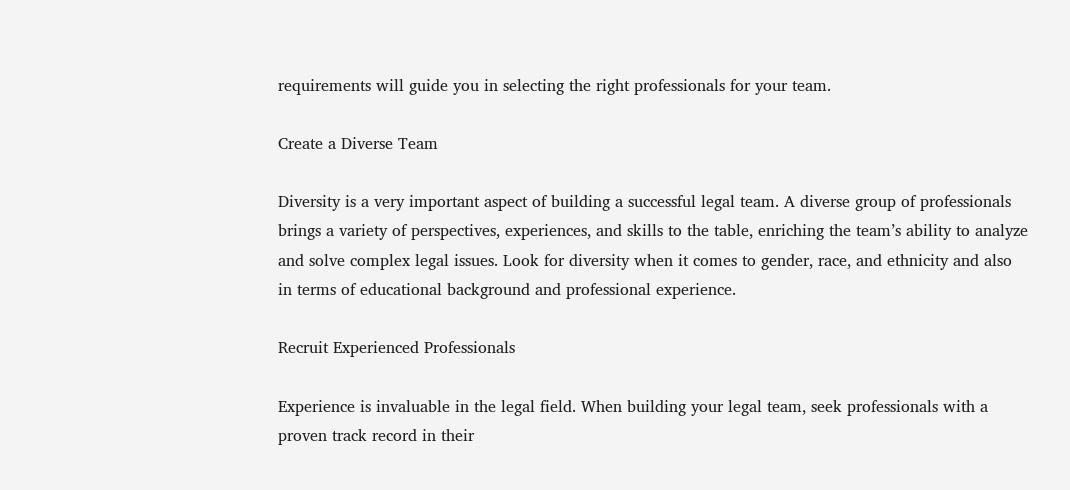requirements will guide you in selecting the right professionals for your team.

Create a Diverse Team

Diversity is a very important aspect of building a successful legal team. A diverse group of professionals brings a variety of perspectives, experiences, and skills to the table, enriching the team’s ability to analyze and solve complex legal issues. Look for diversity when it comes to gender, race, and ethnicity and also in terms of educational background and professional experience.

Recruit Experienced Professionals

Experience is invaluable in the legal field. When building your legal team, seek professionals with a proven track record in their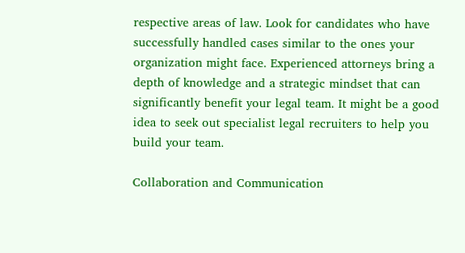respective areas of law. Look for candidates who have successfully handled cases similar to the ones your organization might face. Experienced attorneys bring a depth of knowledge and a strategic mindset that can significantly benefit your legal team. It might be a good idea to seek out specialist legal recruiters to help you build your team.

Collaboration and Communication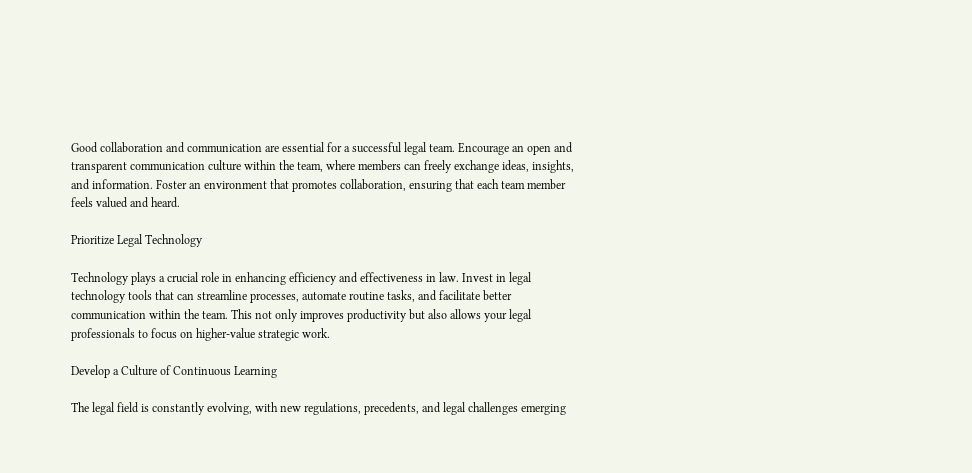Good collaboration and communication are essential for a successful legal team. Encourage an open and transparent communication culture within the team, where members can freely exchange ideas, insights, and information. Foster an environment that promotes collaboration, ensuring that each team member feels valued and heard.

Prioritize Legal Technology

Technology plays a crucial role in enhancing efficiency and effectiveness in law. Invest in legal technology tools that can streamline processes, automate routine tasks, and facilitate better communication within the team. This not only improves productivity but also allows your legal professionals to focus on higher-value strategic work.

Develop a Culture of Continuous Learning

The legal field is constantly evolving, with new regulations, precedents, and legal challenges emerging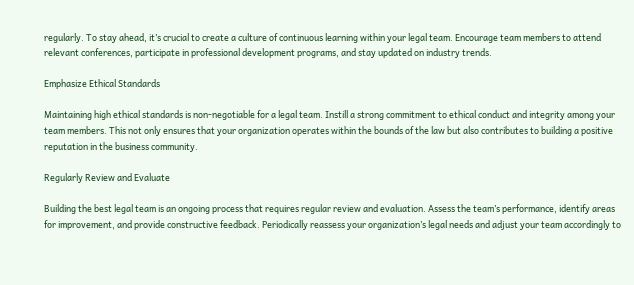regularly. To stay ahead, it’s crucial to create a culture of continuous learning within your legal team. Encourage team members to attend relevant conferences, participate in professional development programs, and stay updated on industry trends.

Emphasize Ethical Standards

Maintaining high ethical standards is non-negotiable for a legal team. Instill a strong commitment to ethical conduct and integrity among your team members. This not only ensures that your organization operates within the bounds of the law but also contributes to building a positive reputation in the business community.

Regularly Review and Evaluate

Building the best legal team is an ongoing process that requires regular review and evaluation. Assess the team’s performance, identify areas for improvement, and provide constructive feedback. Periodically reassess your organization’s legal needs and adjust your team accordingly to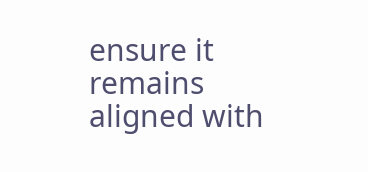ensure it remains aligned with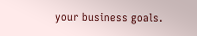your business goals.